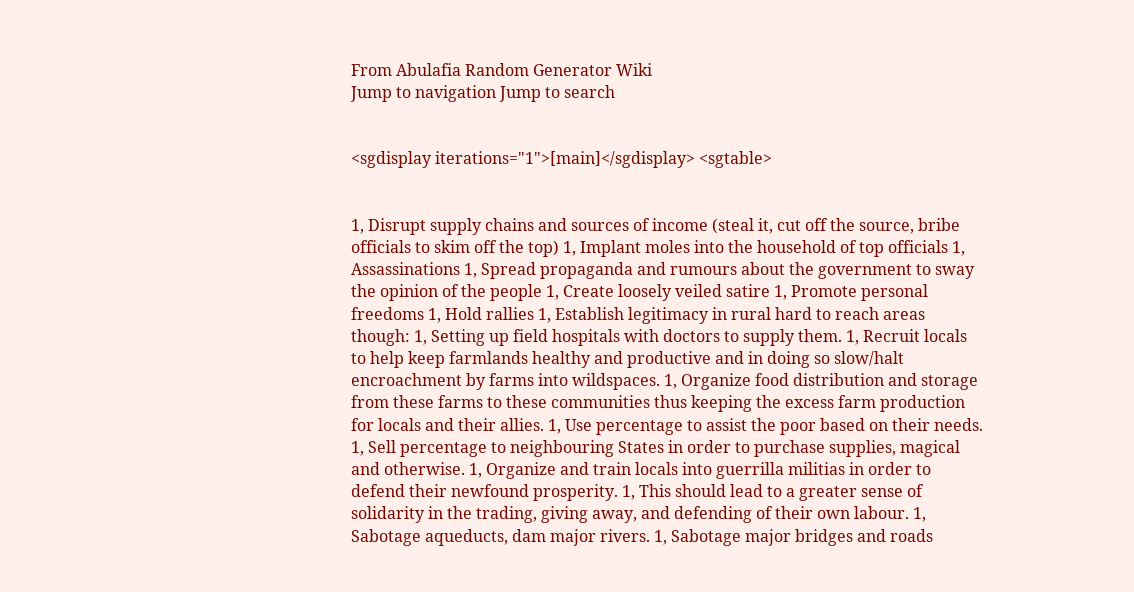From Abulafia Random Generator Wiki
Jump to navigation Jump to search


<sgdisplay iterations="1">[main]</sgdisplay> <sgtable>


1, Disrupt supply chains and sources of income (steal it, cut off the source, bribe officials to skim off the top) 1, Implant moles into the household of top officials 1, Assassinations 1, Spread propaganda and rumours about the government to sway the opinion of the people 1, Create loosely veiled satire 1, Promote personal freedoms 1, Hold rallies 1, Establish legitimacy in rural hard to reach areas though: 1, Setting up field hospitals with doctors to supply them. 1, Recruit locals to help keep farmlands healthy and productive and in doing so slow/halt encroachment by farms into wildspaces. 1, Organize food distribution and storage from these farms to these communities thus keeping the excess farm production for locals and their allies. 1, Use percentage to assist the poor based on their needs. 1, Sell percentage to neighbouring States in order to purchase supplies, magical and otherwise. 1, Organize and train locals into guerrilla militias in order to defend their newfound prosperity. 1, This should lead to a greater sense of solidarity in the trading, giving away, and defending of their own labour. 1, Sabotage aqueducts, dam major rivers. 1, Sabotage major bridges and roads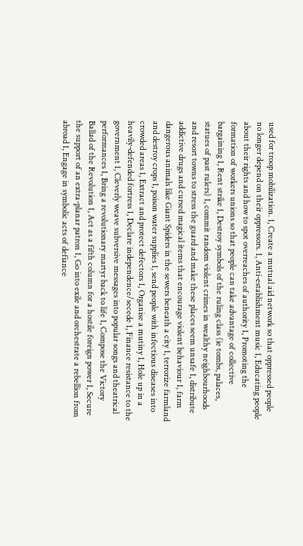used for troop mobilization. 1, Create a mutual aid network so that oppressed people no longer depend on their oppressors. 1, Anti-establishment music 1, Educating people about their rights and how to spot overreaches of authority 1, Promoting the formation of workers unions so that people can take advantage of collective bargaining 1, Rent strike 1, Destroy symbols of the ruling class (ie tombs, palaces, statues of past rulers) 1, commit random violent crimes in wealthy neighbourhoods and resort towns to stress the guard and make these places seem unsafe 1, distribute addictive drugs and cursed magical items that encourage violent behaviour 1, farm dangerous animals like Giant Spiders in the sewers beneath a city 1, terrorize farmland and destroy crops 1, poison water supplies 1, send people with infectious diseases into crowded areas 1, Extract and protect defectors 1, Organise a mutiny 1, Hole up in a heavily-defended fortress 1, Declare independence/secede 1, Finance resistance to the government 1, Cleverly weave subversive messages into popular songs and theatrical performances 1, Bring a revolutionary martyr back to life 1, Compose the Victory Ballad of the Revolution 1, Act as a fifth column for a hostile foreign power 1, Secure the support of an extra-planar patron 1, Go into exile and orchestrate a rebellion from abroad 1, Engage in symbolic acts of defiance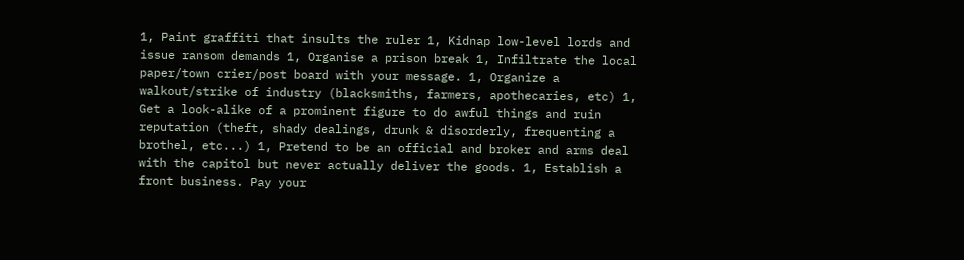1, Paint graffiti that insults the ruler 1, Kidnap low-level lords and issue ransom demands 1, Organise a prison break 1, Infiltrate the local paper/town crier/post board with your message. 1, Organize a walkout/strike of industry (blacksmiths, farmers, apothecaries, etc) 1, Get a look-alike of a prominent figure to do awful things and ruin reputation (theft, shady dealings, drunk & disorderly, frequenting a brothel, etc...) 1, Pretend to be an official and broker and arms deal with the capitol but never actually deliver the goods. 1, Establish a front business. Pay your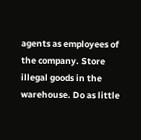agents as employees of the company. Store illegal goods in the warehouse. Do as little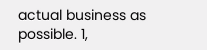actual business as possible. 1,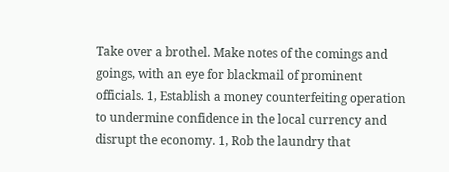Take over a brothel. Make notes of the comings and goings, with an eye for blackmail of prominent officials. 1, Establish a money counterfeiting operation to undermine confidence in the local currency and disrupt the economy. 1, Rob the laundry that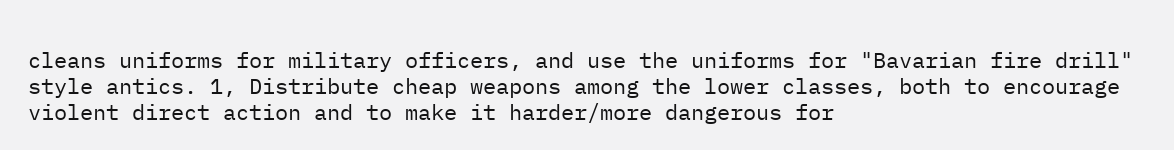cleans uniforms for military officers, and use the uniforms for "Bavarian fire drill" style antics. 1, Distribute cheap weapons among the lower classes, both to encourage violent direct action and to make it harder/more dangerous for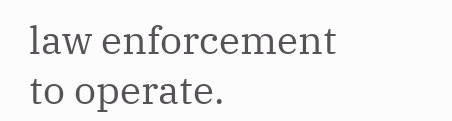law enforcement to operate.